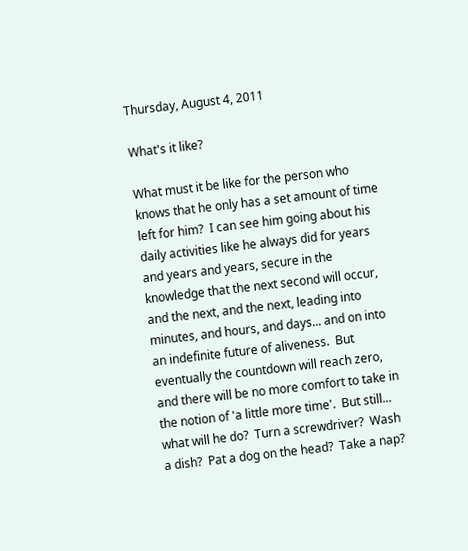Thursday, August 4, 2011

What's it like?

What must it be like for the person who knows that he only has a set amount of time left for him?  I can see him going about his daily activities like he always did for years and years and years, secure in the knowledge that the next second will occur, and the next, and the next, leading into minutes, and hours, and days... and on into an indefinite future of aliveness.  But eventually the countdown will reach zero, and there will be no more comfort to take in the notion of 'a little more time'.  But still... what will he do?  Turn a screwdriver?  Wash a dish?  Pat a dog on the head?  Take a nap?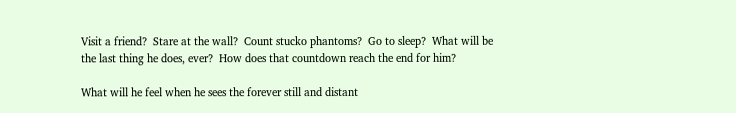Visit a friend?  Stare at the wall?  Count stucko phantoms?  Go to sleep?  What will be the last thing he does, ever?  How does that countdown reach the end for him?

What will he feel when he sees the forever still and distant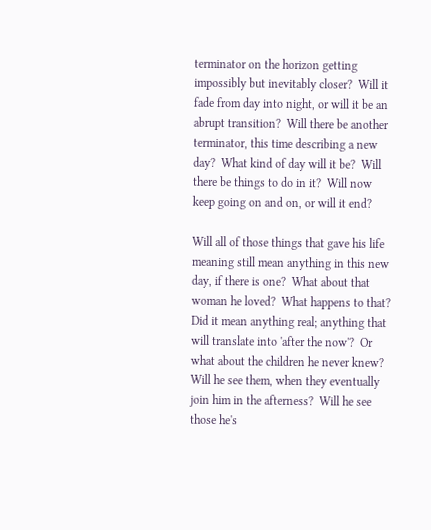terminator on the horizon getting impossibly but inevitably closer?  Will it fade from day into night, or will it be an abrupt transition?  Will there be another terminator, this time describing a new day?  What kind of day will it be?  Will there be things to do in it?  Will now keep going on and on, or will it end?

Will all of those things that gave his life meaning still mean anything in this new day, if there is one?  What about that woman he loved?  What happens to that?  Did it mean anything real; anything that will translate into 'after the now'?  Or what about the children he never knew?  Will he see them, when they eventually join him in the afterness?  Will he see those he's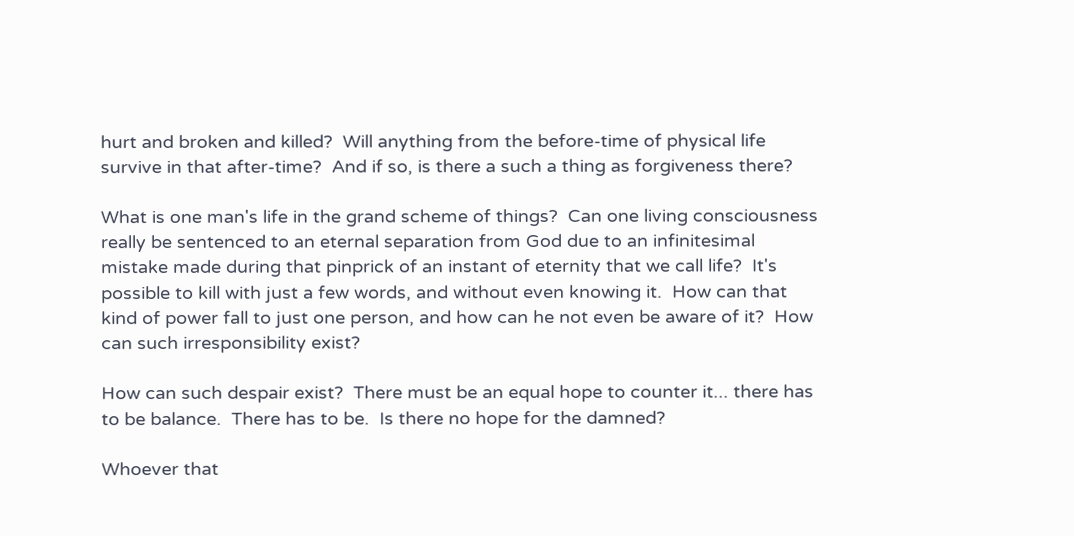hurt and broken and killed?  Will anything from the before-time of physical life survive in that after-time?  And if so, is there a such a thing as forgiveness there?

What is one man's life in the grand scheme of things?  Can one living consciousness really be sentenced to an eternal separation from God due to an infinitesimal mistake made during that pinprick of an instant of eternity that we call life?  It's possible to kill with just a few words, and without even knowing it.  How can that kind of power fall to just one person, and how can he not even be aware of it?  How can such irresponsibility exist?

How can such despair exist?  There must be an equal hope to counter it... there has to be balance.  There has to be.  Is there no hope for the damned?

Whoever that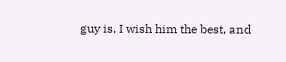guy is, I wish him the best, and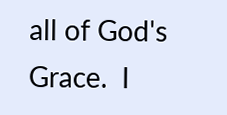all of God's Grace.  I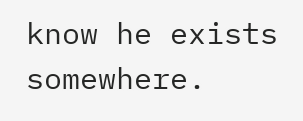know he exists somewhere.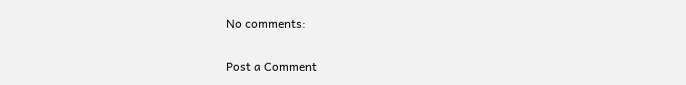No comments:

Post a Comment